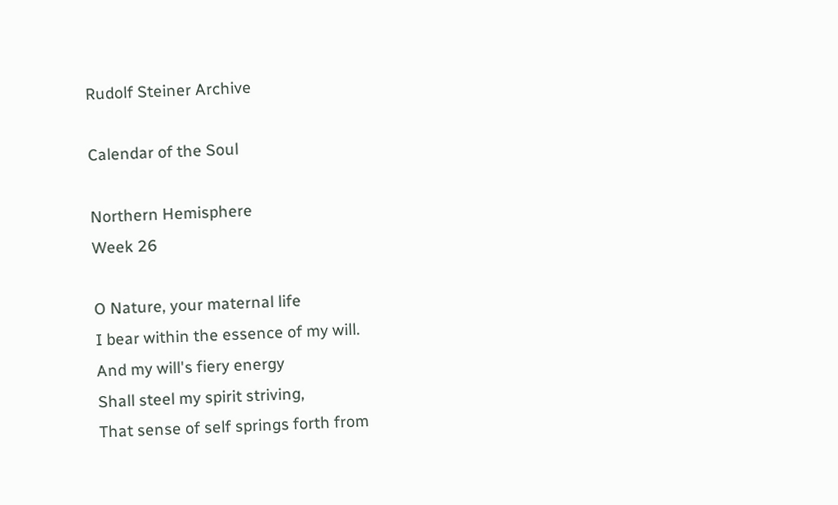Rudolf Steiner Archive

Calendar of the Soul

Northern Hemisphere
Week 26

O Nature, your maternal life
I bear within the essence of my will.
And my will's fiery energy
Shall steel my spirit striving,
That sense of self springs forth from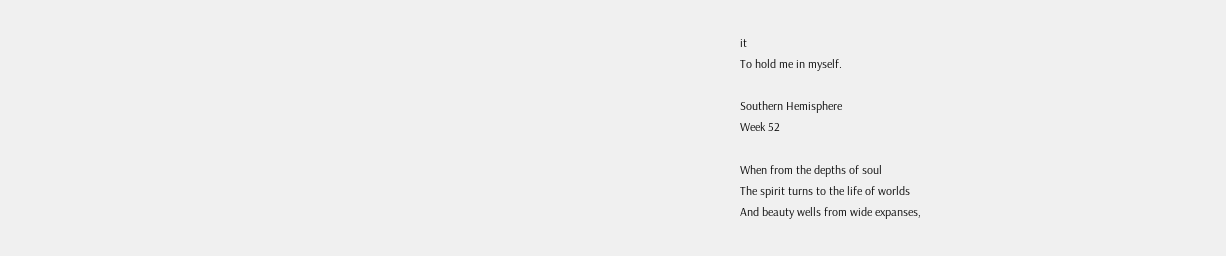it
To hold me in myself.

Southern Hemisphere
Week 52

When from the depths of soul
The spirit turns to the life of worlds
And beauty wells from wide expanses,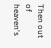Then out of heaven's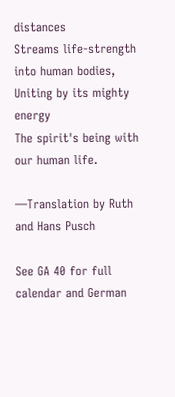distances
Streams life-strength into human bodies,
Uniting by its mighty energy
The spirit's being with our human life.

—Translation by Ruth and Hans Pusch

See GA 40 for full calendar and German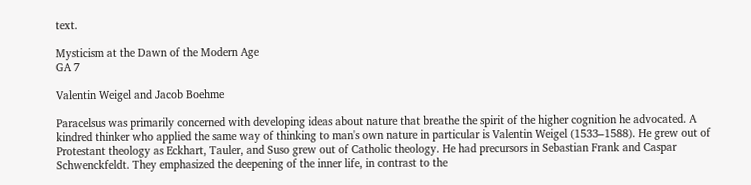text.

Mysticism at the Dawn of the Modern Age
GA 7

Valentin Weigel and Jacob Boehme

Paracelsus was primarily concerned with developing ideas about nature that breathe the spirit of the higher cognition he advocated. A kindred thinker who applied the same way of thinking to man's own nature in particular is Valentin Weigel (1533–1588). He grew out of Protestant theology as Eckhart, Tauler, and Suso grew out of Catholic theology. He had precursors in Sebastian Frank and Caspar Schwenckfeldt. They emphasized the deepening of the inner life, in contrast to the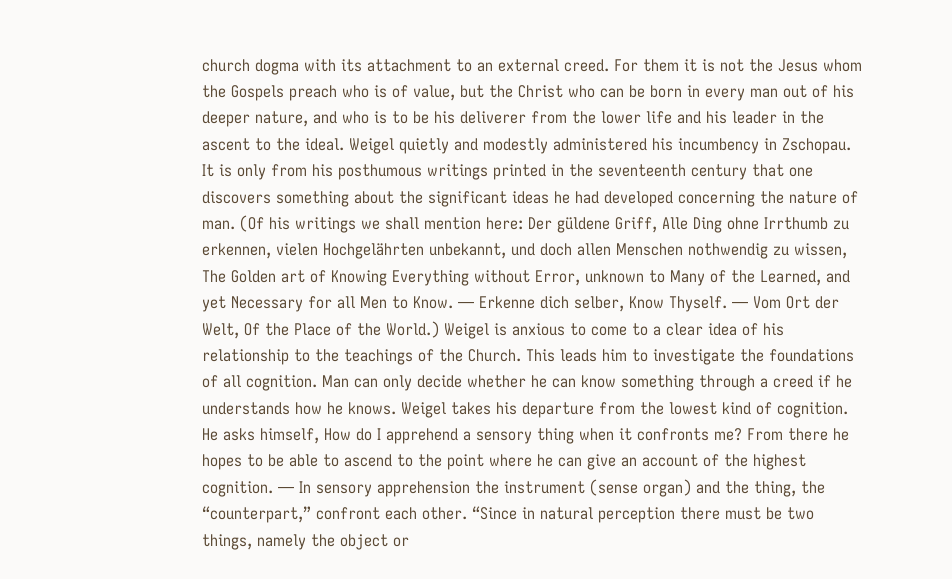church dogma with its attachment to an external creed. For them it is not the Jesus whom the Gospels preach who is of value, but the Christ who can be born in every man out of his deeper nature, and who is to be his deliverer from the lower life and his leader in the ascent to the ideal. Weigel quietly and modestly administered his incumbency in Zschopau. It is only from his posthumous writings printed in the seventeenth century that one discovers something about the significant ideas he had developed concerning the nature of man. (Of his writings we shall mention here: Der güldene Griff, Alle Ding ohne Irrthumb zu erkennen, vielen Hochgelährten unbekannt, und doch allen Menschen nothwendig zu wissen, The Golden art of Knowing Everything without Error, unknown to Many of the Learned, and yet Necessary for all Men to Know. — Erkenne dich selber, Know Thyself. — Vom Ort der Welt, Of the Place of the World.) Weigel is anxious to come to a clear idea of his relationship to the teachings of the Church. This leads him to investigate the foundations of all cognition. Man can only decide whether he can know something through a creed if he understands how he knows. Weigel takes his departure from the lowest kind of cognition. He asks himself, How do I apprehend a sensory thing when it confronts me? From there he hopes to be able to ascend to the point where he can give an account of the highest cognition. — In sensory apprehension the instrument (sense organ) and the thing, the “counterpart,” confront each other. “Since in natural perception there must be two things, namely the object or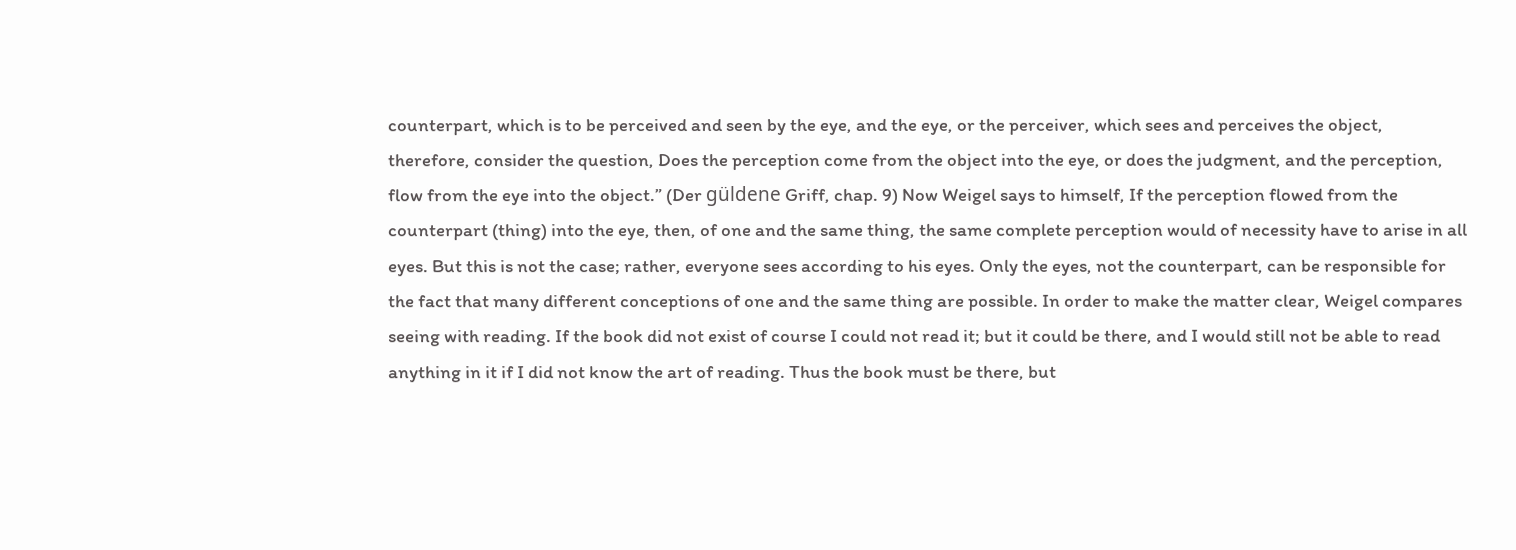counterpart, which is to be perceived and seen by the eye, and the eye, or the perceiver, which sees and perceives the object, therefore, consider the question, Does the perception come from the object into the eye, or does the judgment, and the perception, flow from the eye into the object.” (Der güldene Griff, chap. 9) Now Weigel says to himself, If the perception flowed from the counterpart (thing) into the eye, then, of one and the same thing, the same complete perception would of necessity have to arise in all eyes. But this is not the case; rather, everyone sees according to his eyes. Only the eyes, not the counterpart, can be responsible for the fact that many different conceptions of one and the same thing are possible. In order to make the matter clear, Weigel compares seeing with reading. If the book did not exist of course I could not read it; but it could be there, and I would still not be able to read anything in it if I did not know the art of reading. Thus the book must be there, but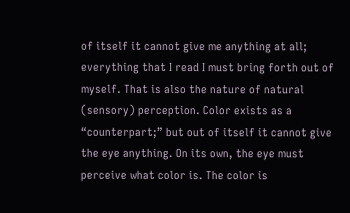of itself it cannot give me anything at all; everything that I read I must bring forth out of myself. That is also the nature of natural (sensory) perception. Color exists as a “counterpart;” but out of itself it cannot give the eye anything. On its own, the eye must perceive what color is. The color is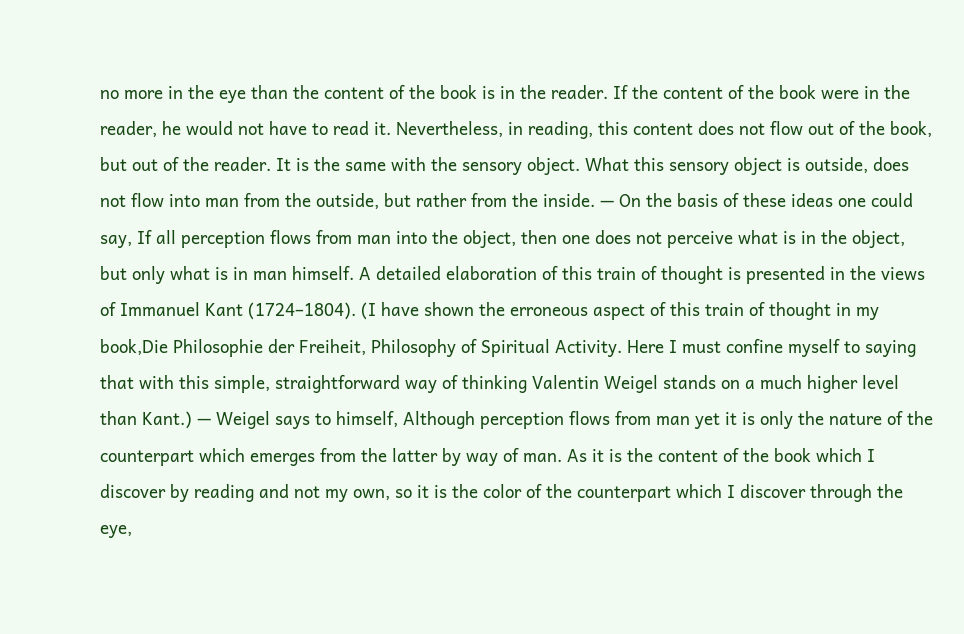no more in the eye than the content of the book is in the reader. If the content of the book were in the reader, he would not have to read it. Nevertheless, in reading, this content does not flow out of the book, but out of the reader. It is the same with the sensory object. What this sensory object is outside, does not flow into man from the outside, but rather from the inside. — On the basis of these ideas one could say, If all perception flows from man into the object, then one does not perceive what is in the object, but only what is in man himself. A detailed elaboration of this train of thought is presented in the views of Immanuel Kant (1724–1804). (I have shown the erroneous aspect of this train of thought in my book,Die Philosophie der Freiheit, Philosophy of Spiritual Activity. Here I must confine myself to saying that with this simple, straightforward way of thinking Valentin Weigel stands on a much higher level than Kant.) — Weigel says to himself, Although perception flows from man yet it is only the nature of the counterpart which emerges from the latter by way of man. As it is the content of the book which I discover by reading and not my own, so it is the color of the counterpart which I discover through the eye,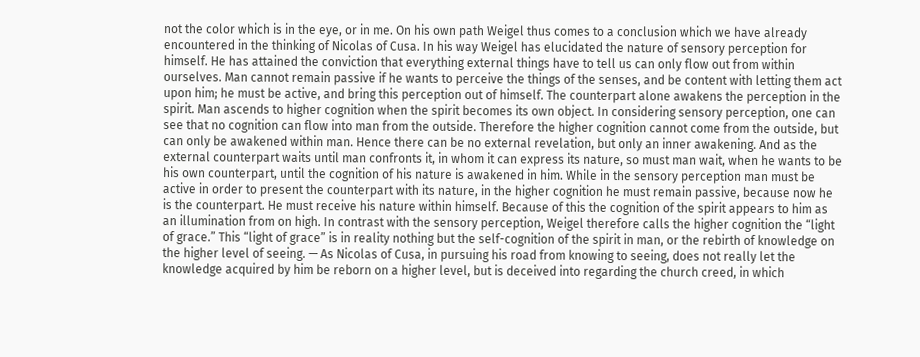not the color which is in the eye, or in me. On his own path Weigel thus comes to a conclusion which we have already encountered in the thinking of Nicolas of Cusa. In his way Weigel has elucidated the nature of sensory perception for himself. He has attained the conviction that everything external things have to tell us can only flow out from within ourselves. Man cannot remain passive if he wants to perceive the things of the senses, and be content with letting them act upon him; he must be active, and bring this perception out of himself. The counterpart alone awakens the perception in the spirit. Man ascends to higher cognition when the spirit becomes its own object. In considering sensory perception, one can see that no cognition can flow into man from the outside. Therefore the higher cognition cannot come from the outside, but can only be awakened within man. Hence there can be no external revelation, but only an inner awakening. And as the external counterpart waits until man confronts it, in whom it can express its nature, so must man wait, when he wants to be his own counterpart, until the cognition of his nature is awakened in him. While in the sensory perception man must be active in order to present the counterpart with its nature, in the higher cognition he must remain passive, because now he is the counterpart. He must receive his nature within himself. Because of this the cognition of the spirit appears to him as an illumination from on high. In contrast with the sensory perception, Weigel therefore calls the higher cognition the “light of grace.” This “light of grace” is in reality nothing but the self-cognition of the spirit in man, or the rebirth of knowledge on the higher level of seeing. — As Nicolas of Cusa, in pursuing his road from knowing to seeing, does not really let the knowledge acquired by him be reborn on a higher level, but is deceived into regarding the church creed, in which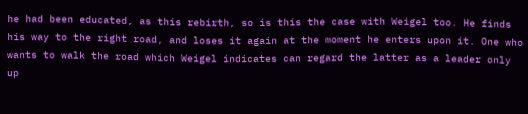he had been educated, as this rebirth, so is this the case with Weigel too. He finds his way to the right road, and loses it again at the moment he enters upon it. One who wants to walk the road which Weigel indicates can regard the latter as a leader only up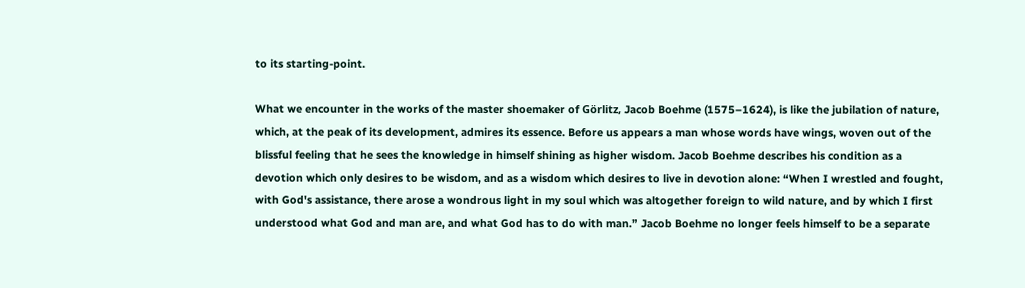to its starting-point.

What we encounter in the works of the master shoemaker of Görlitz, Jacob Boehme (1575–1624), is like the jubilation of nature, which, at the peak of its development, admires its essence. Before us appears a man whose words have wings, woven out of the blissful feeling that he sees the knowledge in himself shining as higher wisdom. Jacob Boehme describes his condition as a devotion which only desires to be wisdom, and as a wisdom which desires to live in devotion alone: “When I wrestled and fought, with God's assistance, there arose a wondrous light in my soul which was altogether foreign to wild nature, and by which I first understood what God and man are, and what God has to do with man.” Jacob Boehme no longer feels himself to be a separate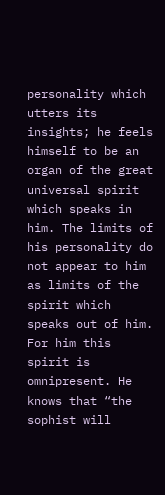personality which utters its insights; he feels himself to be an organ of the great universal spirit which speaks in him. The limits of his personality do not appear to him as limits of the spirit which speaks out of him. For him this spirit is omnipresent. He knows that “the sophist will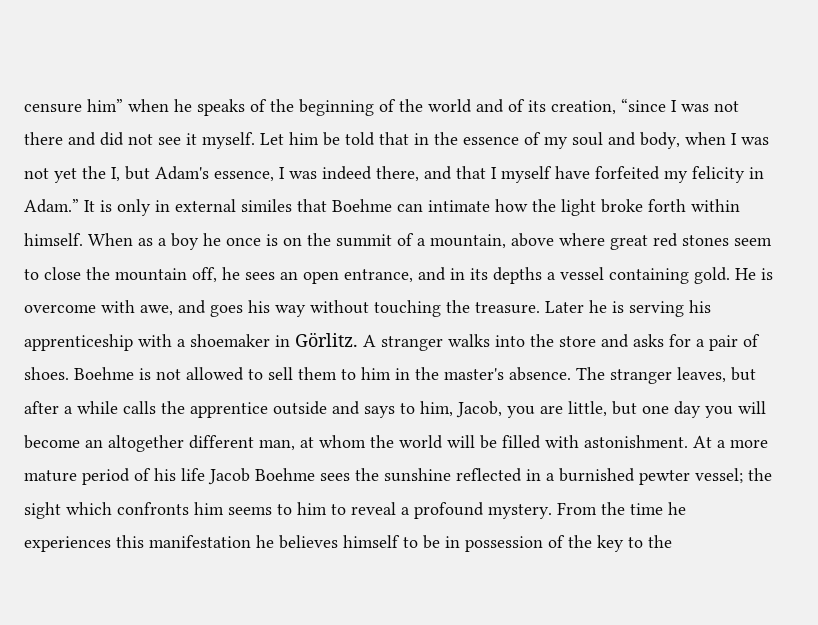censure him” when he speaks of the beginning of the world and of its creation, “since I was not there and did not see it myself. Let him be told that in the essence of my soul and body, when I was not yet the I, but Adam's essence, I was indeed there, and that I myself have forfeited my felicity in Adam.” It is only in external similes that Boehme can intimate how the light broke forth within himself. When as a boy he once is on the summit of a mountain, above where great red stones seem to close the mountain off, he sees an open entrance, and in its depths a vessel containing gold. He is overcome with awe, and goes his way without touching the treasure. Later he is serving his apprenticeship with a shoemaker in Görlitz. A stranger walks into the store and asks for a pair of shoes. Boehme is not allowed to sell them to him in the master's absence. The stranger leaves, but after a while calls the apprentice outside and says to him, Jacob, you are little, but one day you will become an altogether different man, at whom the world will be filled with astonishment. At a more mature period of his life Jacob Boehme sees the sunshine reflected in a burnished pewter vessel; the sight which confronts him seems to him to reveal a profound mystery. From the time he experiences this manifestation he believes himself to be in possession of the key to the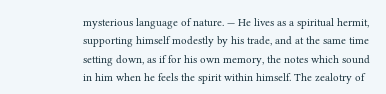mysterious language of nature. — He lives as a spiritual hermit, supporting himself modestly by his trade, and at the same time setting down, as if for his own memory, the notes which sound in him when he feels the spirit within himself. The zealotry of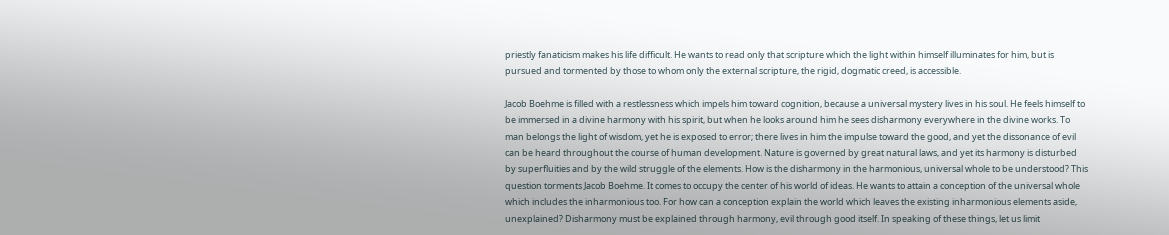priestly fanaticism makes his life difficult. He wants to read only that scripture which the light within himself illuminates for him, but is pursued and tormented by those to whom only the external scripture, the rigid, dogmatic creed, is accessible.

Jacob Boehme is filled with a restlessness which impels him toward cognition, because a universal mystery lives in his soul. He feels himself to be immersed in a divine harmony with his spirit, but when he looks around him he sees disharmony everywhere in the divine works. To man belongs the light of wisdom, yet he is exposed to error; there lives in him the impulse toward the good, and yet the dissonance of evil can be heard throughout the course of human development. Nature is governed by great natural laws, and yet its harmony is disturbed by superfluities and by the wild struggle of the elements. How is the disharmony in the harmonious, universal whole to be understood? This question torments Jacob Boehme. It comes to occupy the center of his world of ideas. He wants to attain a conception of the universal whole which includes the inharmonious too. For how can a conception explain the world which leaves the existing inharmonious elements aside, unexplained? Disharmony must be explained through harmony, evil through good itself. In speaking of these things, let us limit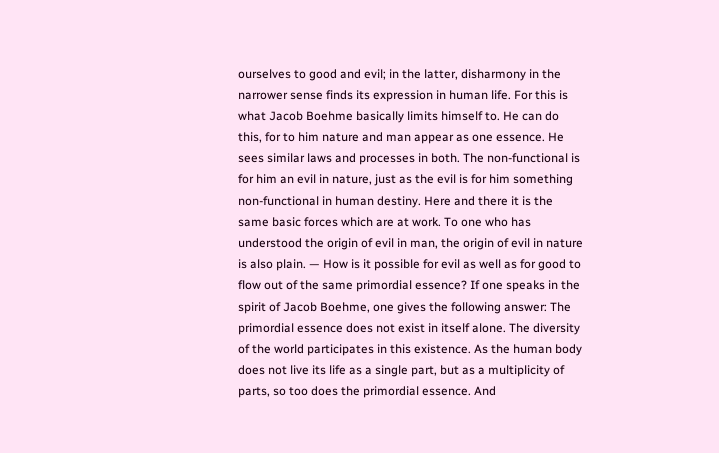ourselves to good and evil; in the latter, disharmony in the narrower sense finds its expression in human life. For this is what Jacob Boehme basically limits himself to. He can do this, for to him nature and man appear as one essence. He sees similar laws and processes in both. The non-functional is for him an evil in nature, just as the evil is for him something non-functional in human destiny. Here and there it is the same basic forces which are at work. To one who has understood the origin of evil in man, the origin of evil in nature is also plain. — How is it possible for evil as well as for good to flow out of the same primordial essence? If one speaks in the spirit of Jacob Boehme, one gives the following answer: The primordial essence does not exist in itself alone. The diversity of the world participates in this existence. As the human body does not live its life as a single part, but as a multiplicity of parts, so too does the primordial essence. And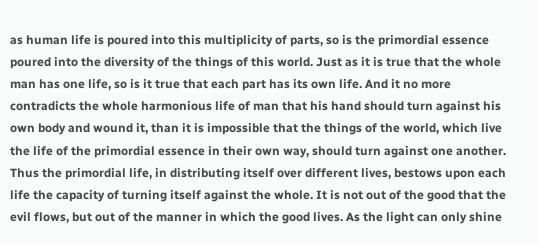as human life is poured into this multiplicity of parts, so is the primordial essence poured into the diversity of the things of this world. Just as it is true that the whole man has one life, so is it true that each part has its own life. And it no more contradicts the whole harmonious life of man that his hand should turn against his own body and wound it, than it is impossible that the things of the world, which live the life of the primordial essence in their own way, should turn against one another. Thus the primordial life, in distributing itself over different lives, bestows upon each life the capacity of turning itself against the whole. It is not out of the good that the evil flows, but out of the manner in which the good lives. As the light can only shine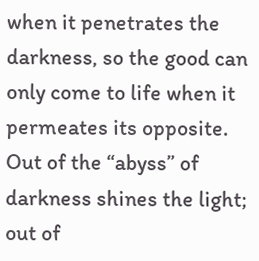when it penetrates the darkness, so the good can only come to life when it permeates its opposite. Out of the “abyss” of darkness shines the light; out of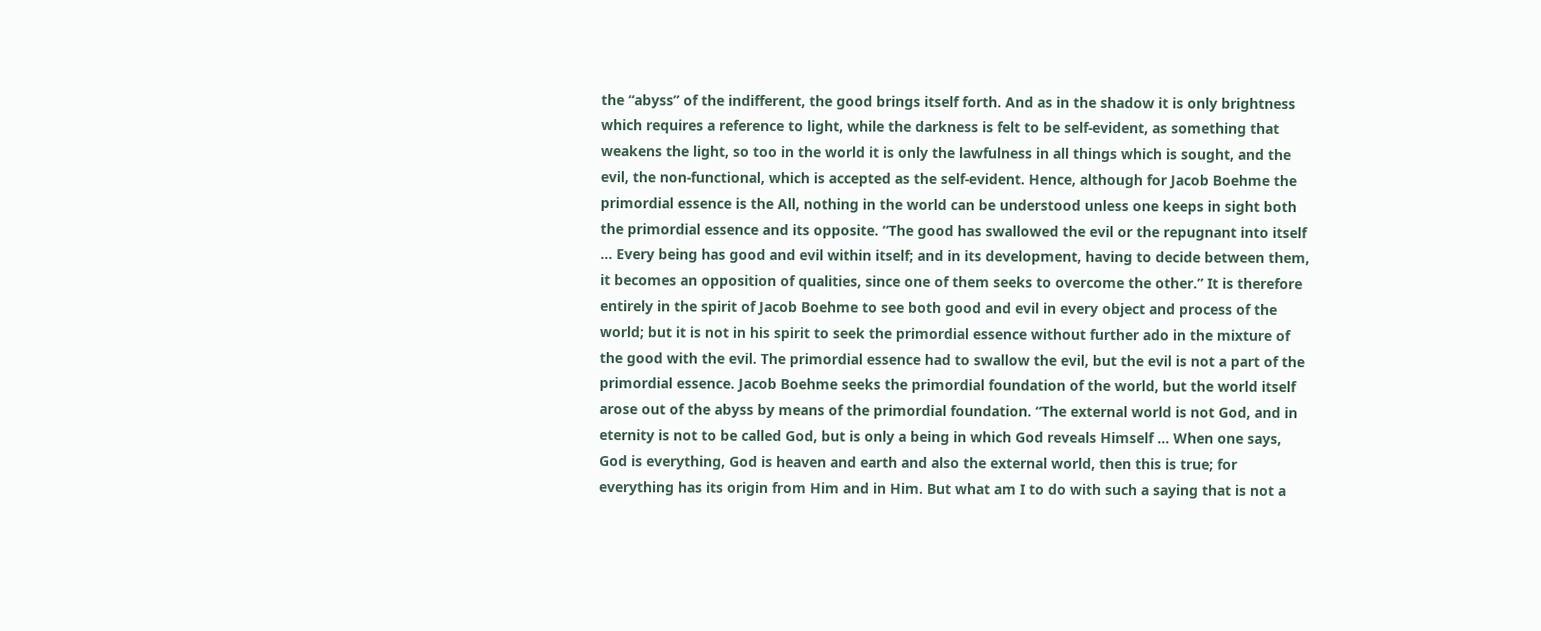the “abyss” of the indifferent, the good brings itself forth. And as in the shadow it is only brightness which requires a reference to light, while the darkness is felt to be self-evident, as something that weakens the light, so too in the world it is only the lawfulness in all things which is sought, and the evil, the non-functional, which is accepted as the self-evident. Hence, although for Jacob Boehme the primordial essence is the All, nothing in the world can be understood unless one keeps in sight both the primordial essence and its opposite. “The good has swallowed the evil or the repugnant into itself ... Every being has good and evil within itself; and in its development, having to decide between them, it becomes an opposition of qualities, since one of them seeks to overcome the other.” It is therefore entirely in the spirit of Jacob Boehme to see both good and evil in every object and process of the world; but it is not in his spirit to seek the primordial essence without further ado in the mixture of the good with the evil. The primordial essence had to swallow the evil, but the evil is not a part of the primordial essence. Jacob Boehme seeks the primordial foundation of the world, but the world itself arose out of the abyss by means of the primordial foundation. “The external world is not God, and in eternity is not to be called God, but is only a being in which God reveals Himself ... When one says, God is everything, God is heaven and earth and also the external world, then this is true; for everything has its origin from Him and in Him. But what am I to do with such a saying that is not a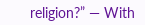religion?” — With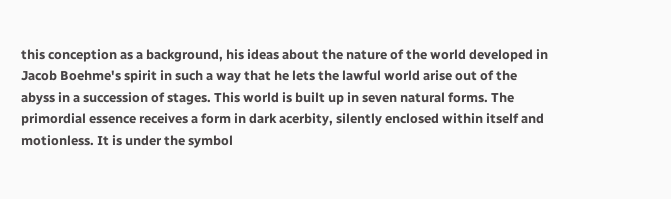this conception as a background, his ideas about the nature of the world developed in Jacob Boehme's spirit in such a way that he lets the lawful world arise out of the abyss in a succession of stages. This world is built up in seven natural forms. The primordial essence receives a form in dark acerbity, silently enclosed within itself and motionless. It is under the symbol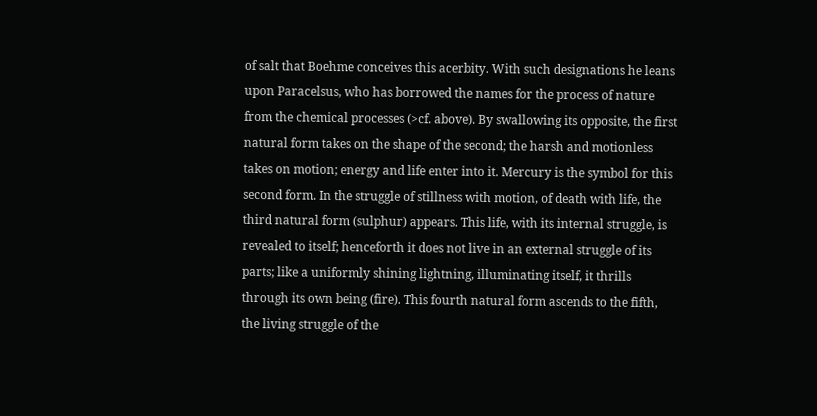of salt that Boehme conceives this acerbity. With such designations he leans upon Paracelsus, who has borrowed the names for the process of nature from the chemical processes (>cf. above). By swallowing its opposite, the first natural form takes on the shape of the second; the harsh and motionless takes on motion; energy and life enter into it. Mercury is the symbol for this second form. In the struggle of stillness with motion, of death with life, the third natural form (sulphur) appears. This life, with its internal struggle, is revealed to itself; henceforth it does not live in an external struggle of its parts; like a uniformly shining lightning, illuminating itself, it thrills through its own being (fire). This fourth natural form ascends to the fifth, the living struggle of the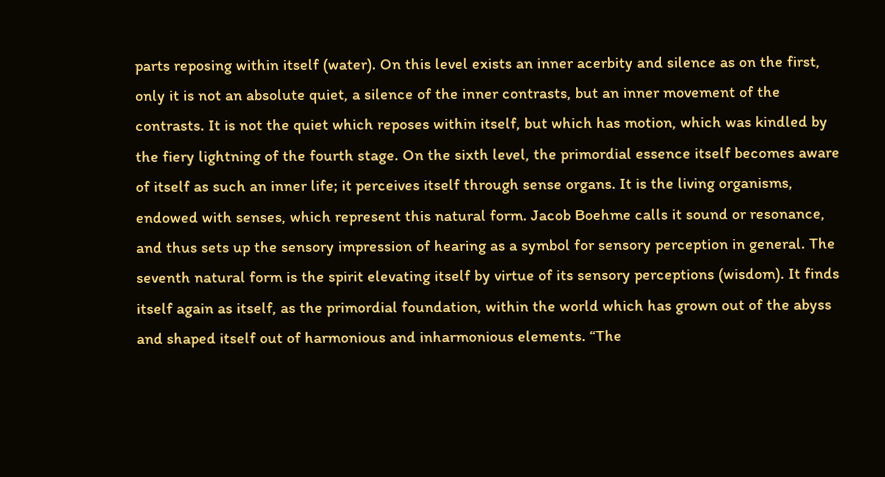parts reposing within itself (water). On this level exists an inner acerbity and silence as on the first, only it is not an absolute quiet, a silence of the inner contrasts, but an inner movement of the contrasts. It is not the quiet which reposes within itself, but which has motion, which was kindled by the fiery lightning of the fourth stage. On the sixth level, the primordial essence itself becomes aware of itself as such an inner life; it perceives itself through sense organs. It is the living organisms, endowed with senses, which represent this natural form. Jacob Boehme calls it sound or resonance, and thus sets up the sensory impression of hearing as a symbol for sensory perception in general. The seventh natural form is the spirit elevating itself by virtue of its sensory perceptions (wisdom). It finds itself again as itself, as the primordial foundation, within the world which has grown out of the abyss and shaped itself out of harmonious and inharmonious elements. “The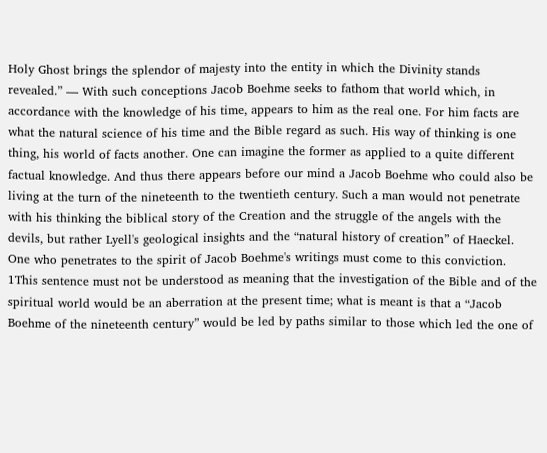Holy Ghost brings the splendor of majesty into the entity in which the Divinity stands revealed.” — With such conceptions Jacob Boehme seeks to fathom that world which, in accordance with the knowledge of his time, appears to him as the real one. For him facts are what the natural science of his time and the Bible regard as such. His way of thinking is one thing, his world of facts another. One can imagine the former as applied to a quite different factual knowledge. And thus there appears before our mind a Jacob Boehme who could also be living at the turn of the nineteenth to the twentieth century. Such a man would not penetrate with his thinking the biblical story of the Creation and the struggle of the angels with the devils, but rather Lyell's geological insights and the “natural history of creation” of Haeckel. One who penetrates to the spirit of Jacob Boehme's writings must come to this conviction. 1This sentence must not be understood as meaning that the investigation of the Bible and of the spiritual world would be an aberration at the present time; what is meant is that a “Jacob Boehme of the nineteenth century” would be led by paths similar to those which led the one of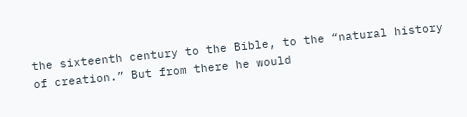the sixteenth century to the Bible, to the “natural history of creation.” But from there he would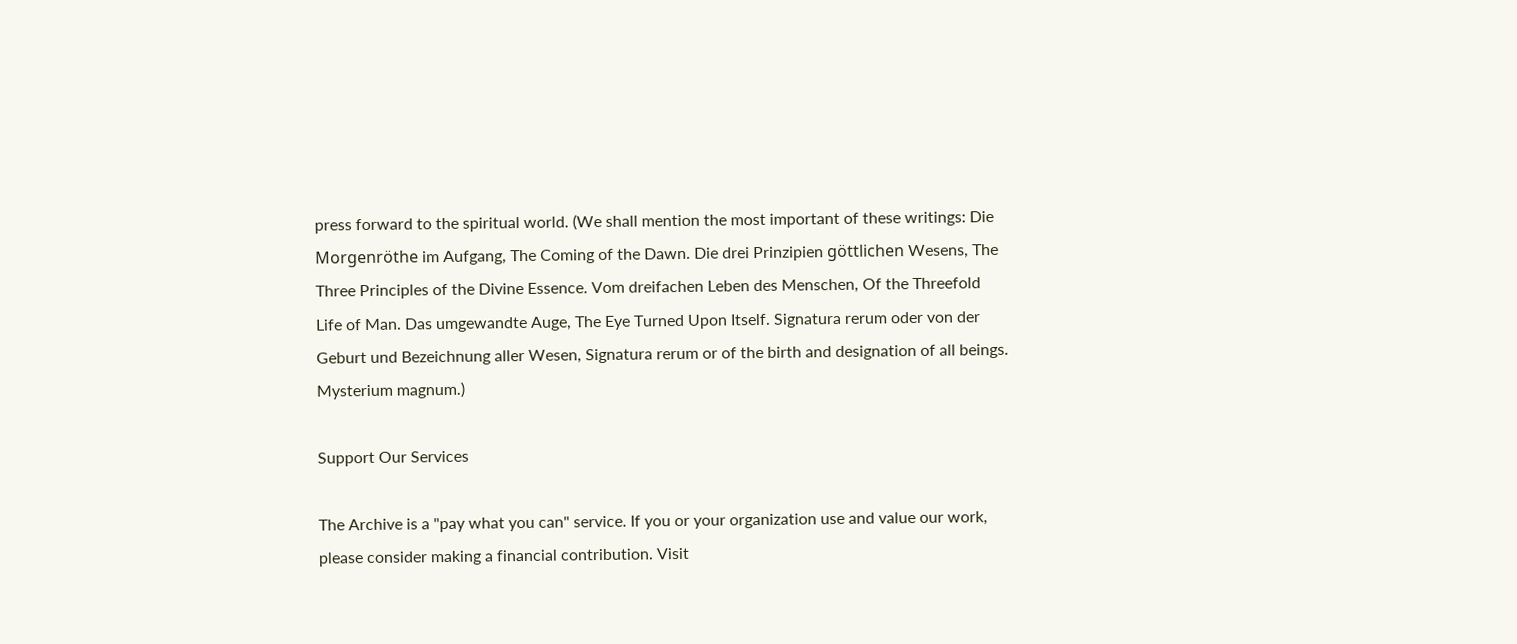press forward to the spiritual world. (We shall mention the most important of these writings: Die Morgenröthe im Aufgang, The Coming of the Dawn. Die drei Prinzipien göttlichen Wesens, The Three Principles of the Divine Essence. Vom dreifachen Leben des Menschen, Of the Threefold Life of Man. Das umgewandte Auge, The Eye Turned Upon Itself. Signatura rerum oder von der Geburt und Bezeichnung aller Wesen, Signatura rerum or of the birth and designation of all beings. Mysterium magnum.)

Support Our Services

The Archive is a "pay what you can" service. If you or your organization use and value our work, please consider making a financial contribution. Visit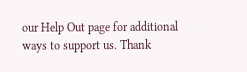our Help Out page for additional ways to support us. Thank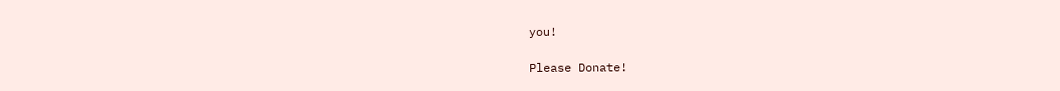you!

Please Donate!